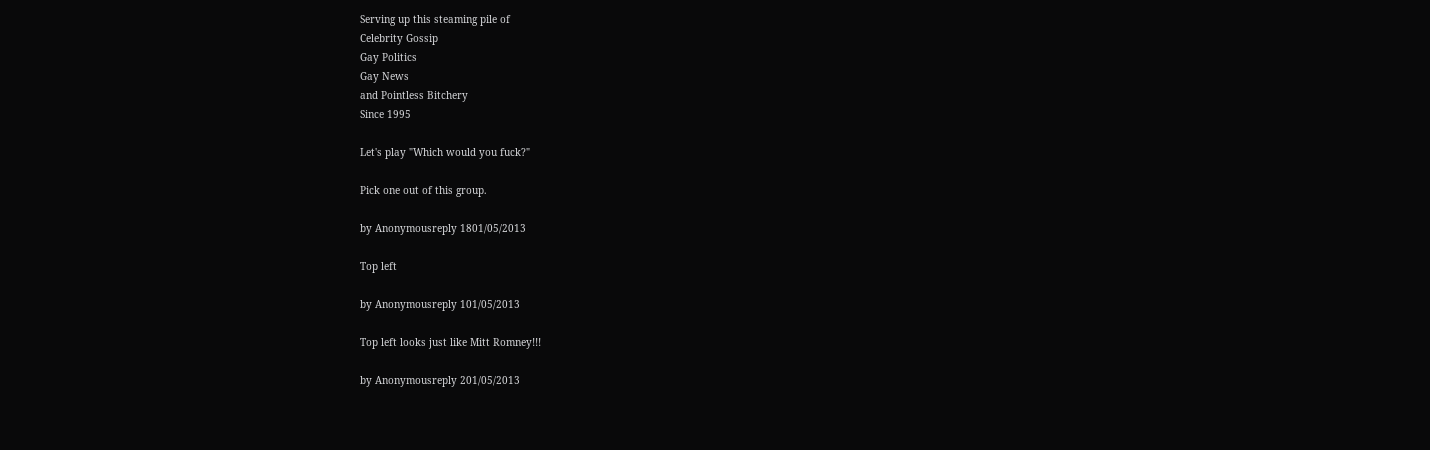Serving up this steaming pile of
Celebrity Gossip
Gay Politics
Gay News
and Pointless Bitchery
Since 1995

Let's play "Which would you fuck?"

Pick one out of this group.

by Anonymousreply 1801/05/2013

Top left

by Anonymousreply 101/05/2013

Top left looks just like Mitt Romney!!!

by Anonymousreply 201/05/2013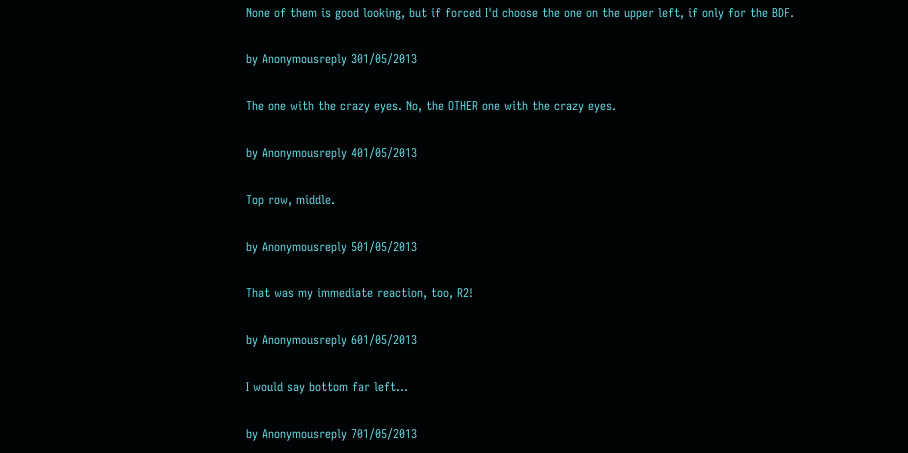None of them is good looking, but if forced I'd choose the one on the upper left, if only for the BDF.

by Anonymousreply 301/05/2013

The one with the crazy eyes. No, the OTHER one with the crazy eyes.

by Anonymousreply 401/05/2013

Top row, middle.

by Anonymousreply 501/05/2013

That was my immediate reaction, too, R2!

by Anonymousreply 601/05/2013

I would say bottom far left...

by Anonymousreply 701/05/2013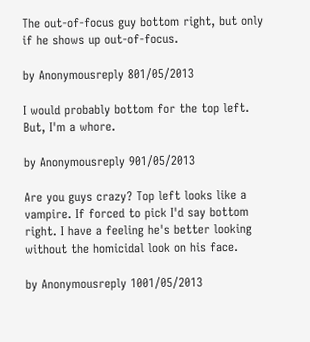The out-of-focus guy bottom right, but only if he shows up out-of-focus.

by Anonymousreply 801/05/2013

I would probably bottom for the top left. But, I'm a whore.

by Anonymousreply 901/05/2013

Are you guys crazy? Top left looks like a vampire. If forced to pick I'd say bottom right. I have a feeling he's better looking without the homicidal look on his face.

by Anonymousreply 1001/05/2013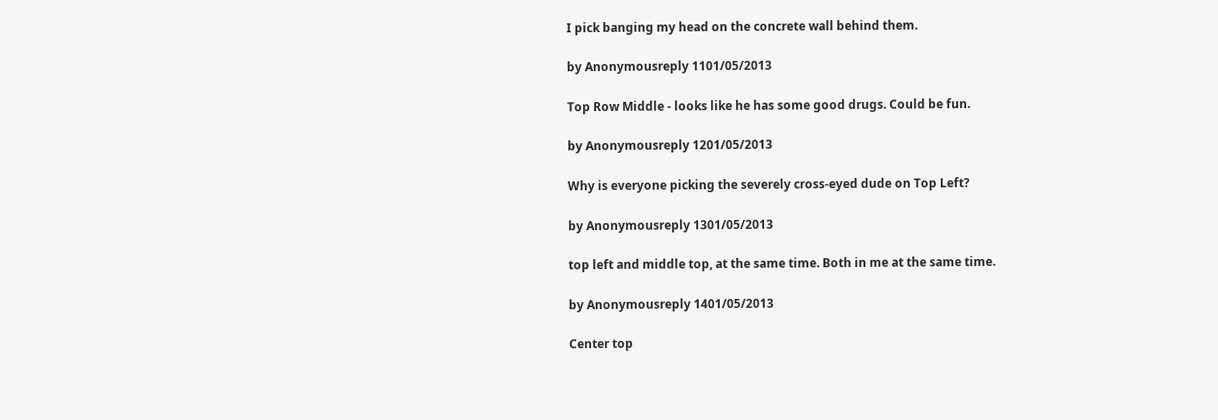I pick banging my head on the concrete wall behind them.

by Anonymousreply 1101/05/2013

Top Row Middle - looks like he has some good drugs. Could be fun.

by Anonymousreply 1201/05/2013

Why is everyone picking the severely cross-eyed dude on Top Left?

by Anonymousreply 1301/05/2013

top left and middle top, at the same time. Both in me at the same time.

by Anonymousreply 1401/05/2013

Center top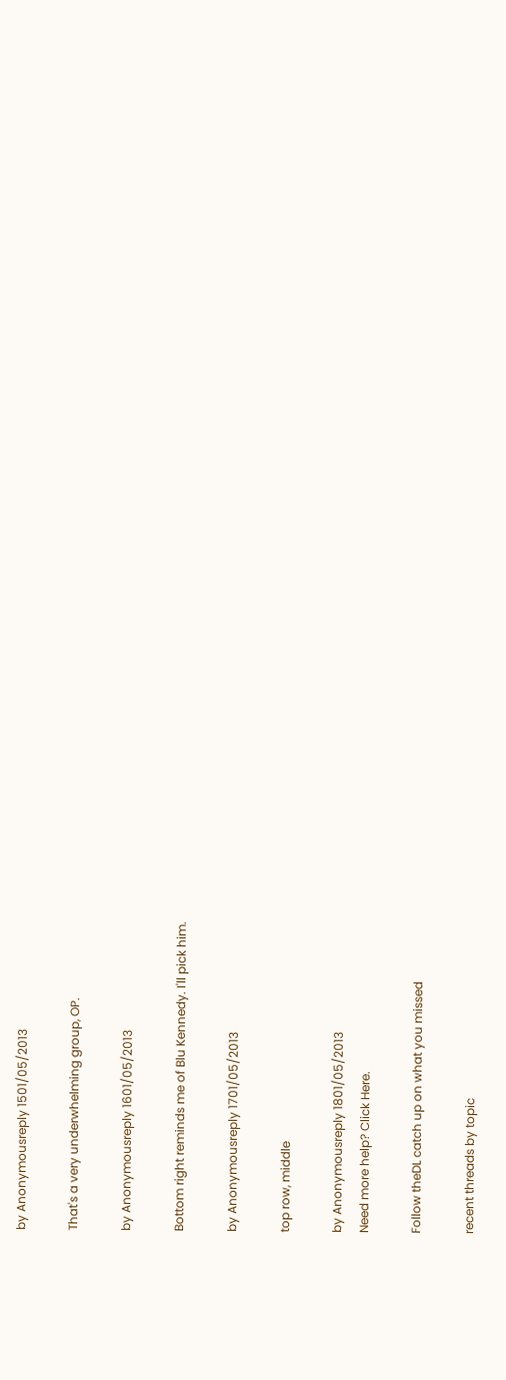by Anonymousreply 1501/05/2013

That's a very underwhelming group, OP.

by Anonymousreply 1601/05/2013

Bottom right reminds me of Blu Kennedy. I'll pick him.

by Anonymousreply 1701/05/2013

top row, middle

by Anonymousreply 1801/05/2013
Need more help? Click Here.

Follow theDL catch up on what you missed

recent threads by topic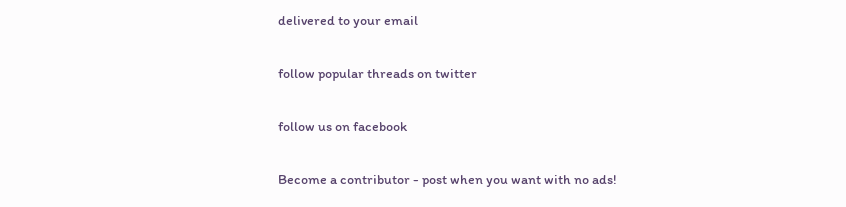delivered to your email

follow popular threads on twitter

follow us on facebook

Become a contributor - post when you want with no ads!